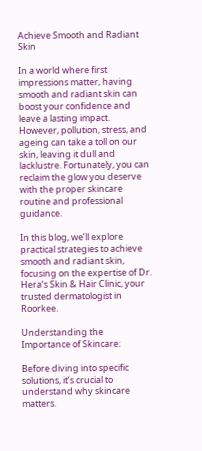Achieve Smooth and Radiant Skin

In a world where first impressions matter, having smooth and radiant skin can boost your confidence and leave a lasting impact. However, pollution, stress, and ageing can take a toll on our skin, leaving it dull and lacklustre. Fortunately, you can reclaim the glow you deserve with the proper skincare routine and professional guidance.

In this blog, we’ll explore practical strategies to achieve smooth and radiant skin, focusing on the expertise of Dr. Hera’s Skin & Hair Clinic, your trusted dermatologist in Roorkee.

Understanding the Importance of Skincare:

Before diving into specific solutions, it’s crucial to understand why skincare matters.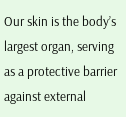Our skin is the body’s largest organ, serving as a protective barrier against external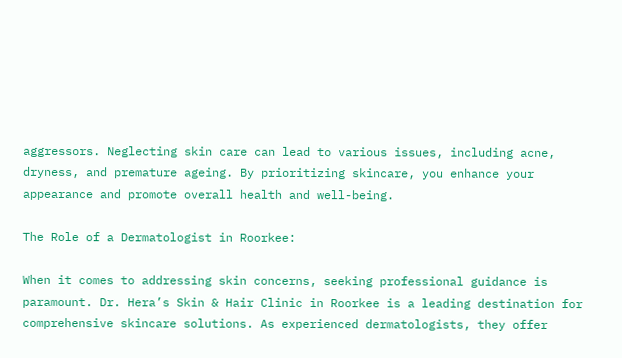aggressors. Neglecting skin care can lead to various issues, including acne, dryness, and premature ageing. By prioritizing skincare, you enhance your appearance and promote overall health and well-being.

The Role of a Dermatologist in Roorkee:

When it comes to addressing skin concerns, seeking professional guidance is paramount. Dr. Hera’s Skin & Hair Clinic in Roorkee is a leading destination for comprehensive skincare solutions. As experienced dermatologists, they offer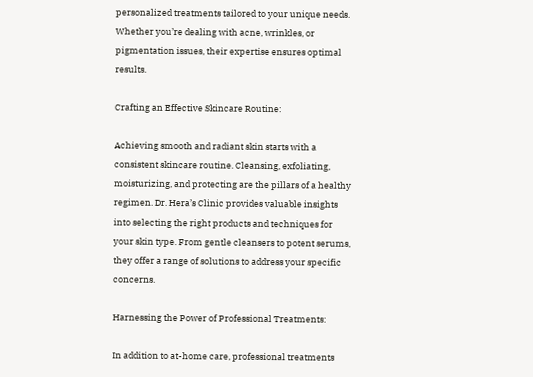personalized treatments tailored to your unique needs. Whether you’re dealing with acne, wrinkles, or pigmentation issues, their expertise ensures optimal results.

Crafting an Effective Skincare Routine:

Achieving smooth and radiant skin starts with a consistent skincare routine. Cleansing, exfoliating, moisturizing, and protecting are the pillars of a healthy regimen. Dr. Hera’s Clinic provides valuable insights into selecting the right products and techniques for your skin type. From gentle cleansers to potent serums, they offer a range of solutions to address your specific concerns.

Harnessing the Power of Professional Treatments:

In addition to at-home care, professional treatments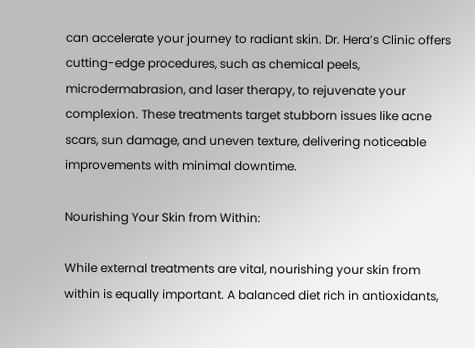can accelerate your journey to radiant skin. Dr. Hera’s Clinic offers cutting-edge procedures, such as chemical peels, microdermabrasion, and laser therapy, to rejuvenate your complexion. These treatments target stubborn issues like acne scars, sun damage, and uneven texture, delivering noticeable improvements with minimal downtime.

Nourishing Your Skin from Within:

While external treatments are vital, nourishing your skin from within is equally important. A balanced diet rich in antioxidants,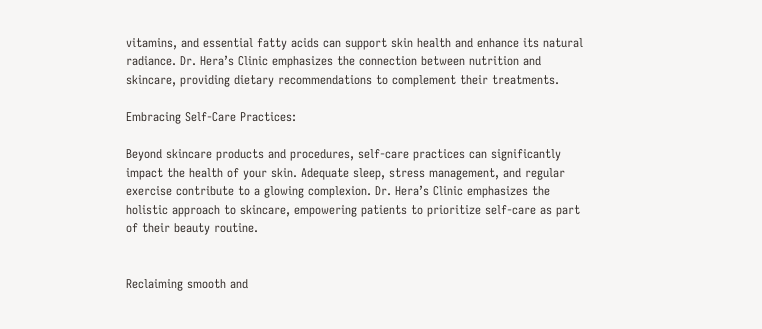vitamins, and essential fatty acids can support skin health and enhance its natural radiance. Dr. Hera’s Clinic emphasizes the connection between nutrition and skincare, providing dietary recommendations to complement their treatments.

Embracing Self-Care Practices:

Beyond skincare products and procedures, self-care practices can significantly impact the health of your skin. Adequate sleep, stress management, and regular exercise contribute to a glowing complexion. Dr. Hera’s Clinic emphasizes the holistic approach to skincare, empowering patients to prioritize self-care as part of their beauty routine.


Reclaiming smooth and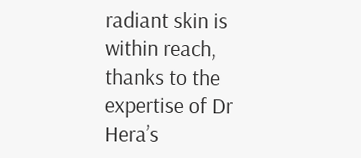radiant skin is within reach, thanks to the expertise of Dr Hera’s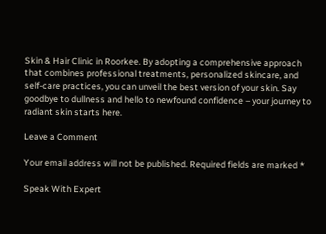Skin & Hair Clinic in Roorkee. By adopting a comprehensive approach that combines professional treatments, personalized skincare, and self-care practices, you can unveil the best version of your skin. Say goodbye to dullness and hello to newfound confidence – your journey to radiant skin starts here.

Leave a Comment

Your email address will not be published. Required fields are marked *

Speak With Expert